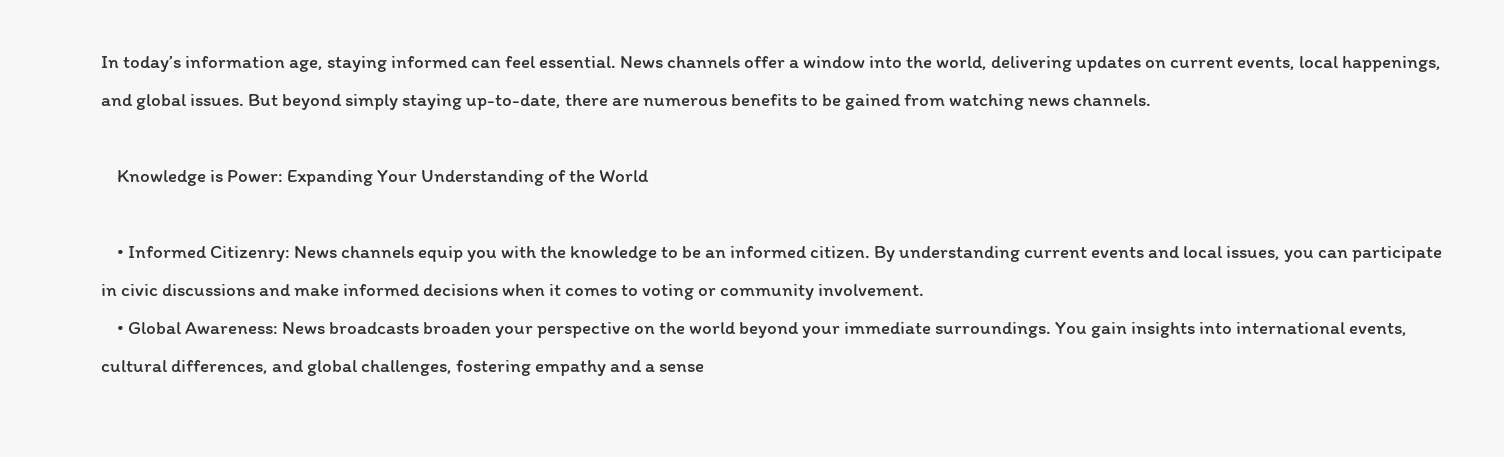In today’s information age, staying informed can feel essential. News channels offer a window into the world, delivering updates on current events, local happenings, and global issues. But beyond simply staying up-to-date, there are numerous benefits to be gained from watching news channels.

    Knowledge is Power: Expanding Your Understanding of the World

    • Informed Citizenry: News channels equip you with the knowledge to be an informed citizen. By understanding current events and local issues, you can participate in civic discussions and make informed decisions when it comes to voting or community involvement.
    • Global Awareness: News broadcasts broaden your perspective on the world beyond your immediate surroundings. You gain insights into international events, cultural differences, and global challenges, fostering empathy and a sense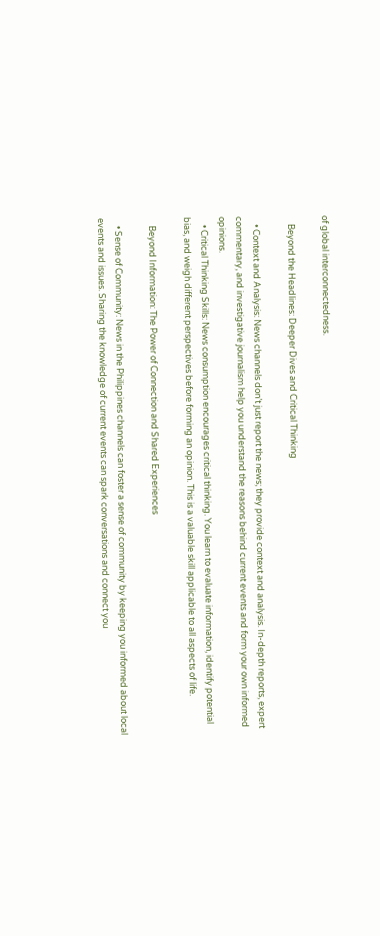of global interconnectedness.

    Beyond the Headlines: Deeper Dives and Critical Thinking

    • Context and Analysis: News channels don’t just report the news; they provide context and analysis. In-depth reports, expert commentary, and investigative journalism help you understand the reasons behind current events and form your own informed opinions.
    • Critical Thinking Skills: News consumption encourages critical thinking. You learn to evaluate information, identify potential bias, and weigh different perspectives before forming an opinion. This is a valuable skill applicable to all aspects of life.

    Beyond Information: The Power of Connection and Shared Experiences

    • Sense of Community: News in the Philippines channels can foster a sense of community by keeping you informed about local events and issues. Sharing the knowledge of current events can spark conversations and connect you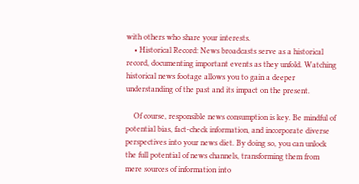with others who share your interests.
    • Historical Record: News broadcasts serve as a historical record, documenting important events as they unfold. Watching historical news footage allows you to gain a deeper understanding of the past and its impact on the present.

    Of course, responsible news consumption is key. Be mindful of potential bias, fact-check information, and incorporate diverse perspectives into your news diet. By doing so, you can unlock the full potential of news channels, transforming them from mere sources of information into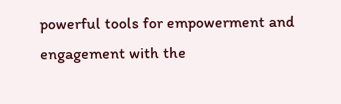powerful tools for empowerment and engagement with the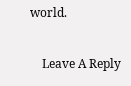world.

    Leave A Reply